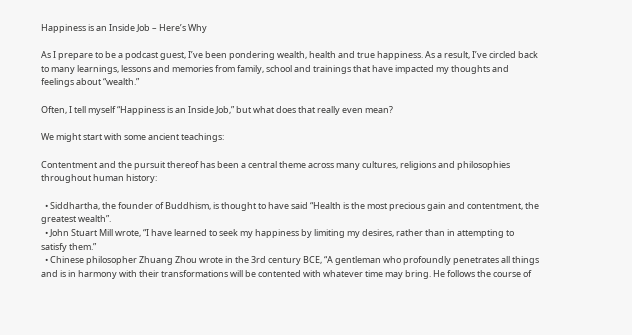Happiness is an Inside Job – Here’s Why

As I prepare to be a podcast guest, I’ve been pondering wealth, health and true happiness. As a result, I’ve circled back to many learnings, lessons and memories from family, school and trainings that have impacted my thoughts and feelings about “wealth.”

Often, I tell myself “Happiness is an Inside Job,” but what does that really even mean?

We might start with some ancient teachings:

Contentment and the pursuit thereof has been a central theme across many cultures, religions and philosophies throughout human history:

  • Siddhartha, the founder of Buddhism, is thought to have said “Health is the most precious gain and contentment, the greatest wealth”.
  • John Stuart Mill wrote, “I have learned to seek my happiness by limiting my desires, rather than in attempting to satisfy them.”
  • Chinese philosopher Zhuang Zhou wrote in the 3rd century BCE, “A gentleman who profoundly penetrates all things and is in harmony with their transformations will be contented with whatever time may bring. He follows the course of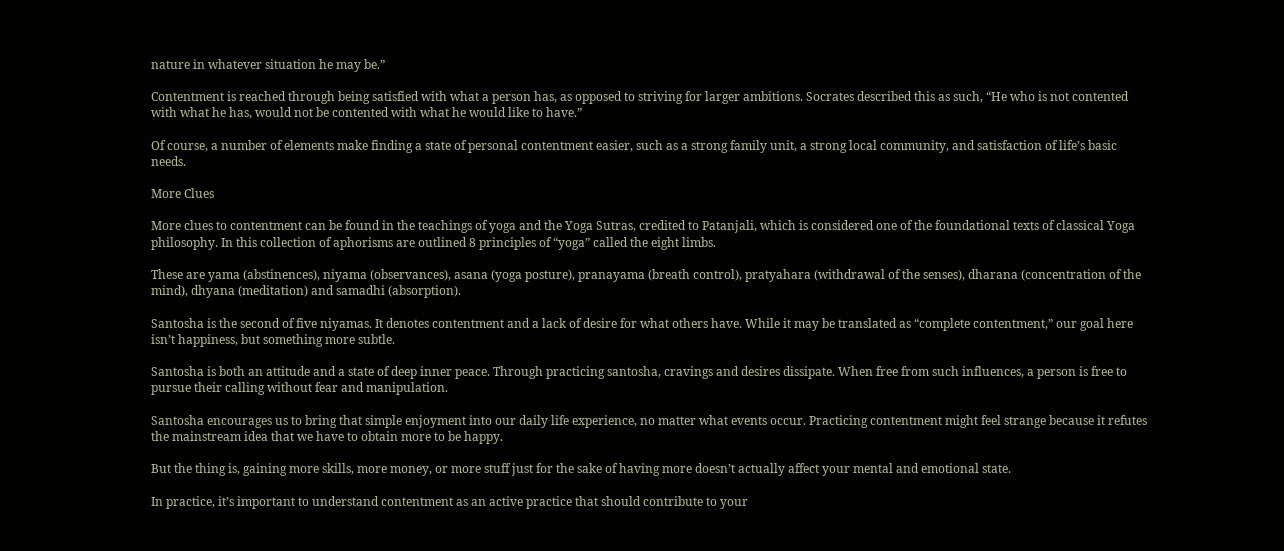nature in whatever situation he may be.”

Contentment is reached through being satisfied with what a person has, as opposed to striving for larger ambitions. Socrates described this as such, “He who is not contented with what he has, would not be contented with what he would like to have.”

Of course, a number of elements make finding a state of personal contentment easier, such as a strong family unit, a strong local community, and satisfaction of life’s basic needs.

More Clues

More clues to contentment can be found in the teachings of yoga and the Yoga Sutras, credited to Patanjali, which is considered one of the foundational texts of classical Yoga philosophy. In this collection of aphorisms are outlined 8 principles of “yoga” called the eight limbs.

These are yama (abstinences), niyama (observances), asana (yoga posture), pranayama (breath control), pratyahara (withdrawal of the senses), dharana (concentration of the mind), dhyana (meditation) and samadhi (absorption).

Santosha is the second of five niyamas. It denotes contentment and a lack of desire for what others have. While it may be translated as “complete contentment,” our goal here isn’t happiness, but something more subtle.

Santosha is both an attitude and a state of deep inner peace. Through practicing santosha, cravings and desires dissipate. When free from such influences, a person is free to pursue their calling without fear and manipulation.

Santosha encourages us to bring that simple enjoyment into our daily life experience, no matter what events occur. Practicing contentment might feel strange because it refutes the mainstream idea that we have to obtain more to be happy.

But the thing is, gaining more skills, more money, or more stuff just for the sake of having more doesn’t actually affect your mental and emotional state.

In practice, it’s important to understand contentment as an active practice that should contribute to your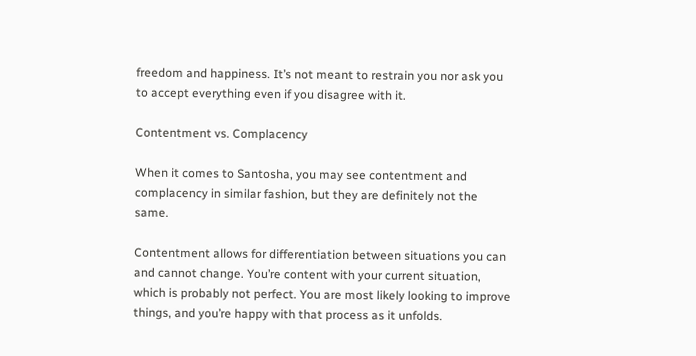freedom and happiness. It’s not meant to restrain you nor ask you to accept everything even if you disagree with it.

Contentment vs. Complacency

When it comes to Santosha, you may see contentment and complacency in similar fashion, but they are definitely not the same.

Contentment allows for differentiation between situations you can and cannot change. You’re content with your current situation, which is probably not perfect. You are most likely looking to improve things, and you’re happy with that process as it unfolds.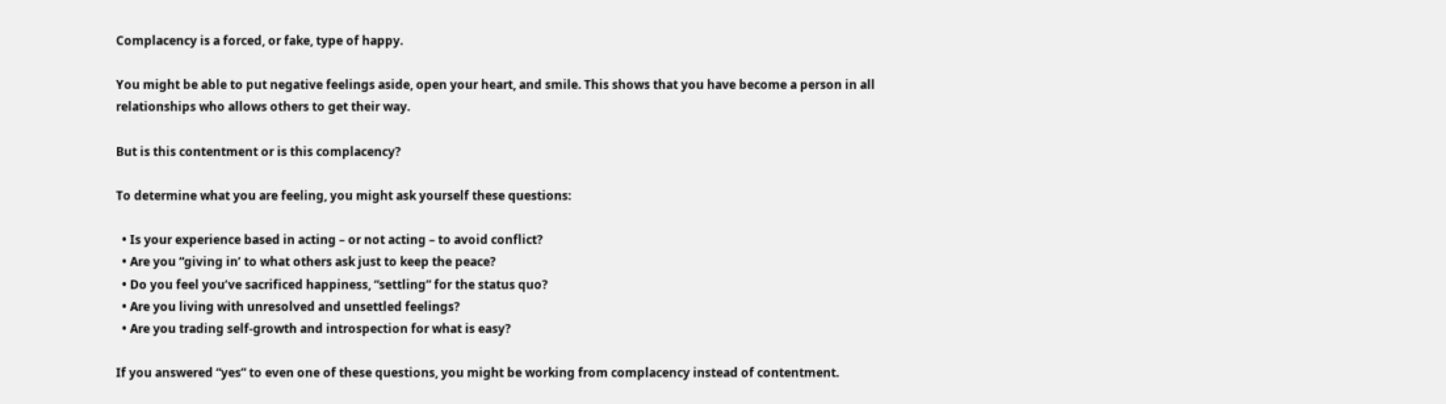Complacency is a forced, or fake, type of happy.

You might be able to put negative feelings aside, open your heart, and smile. This shows that you have become a person in all relationships who allows others to get their way.

But is this contentment or is this complacency?

To determine what you are feeling, you might ask yourself these questions:

  • Is your experience based in acting – or not acting – to avoid conflict?
  • Are you “giving in’ to what others ask just to keep the peace?
  • Do you feel you’ve sacrificed happiness, “settling” for the status quo?
  • Are you living with unresolved and unsettled feelings?
  • Are you trading self-growth and introspection for what is easy?

If you answered “yes” to even one of these questions, you might be working from complacency instead of contentment.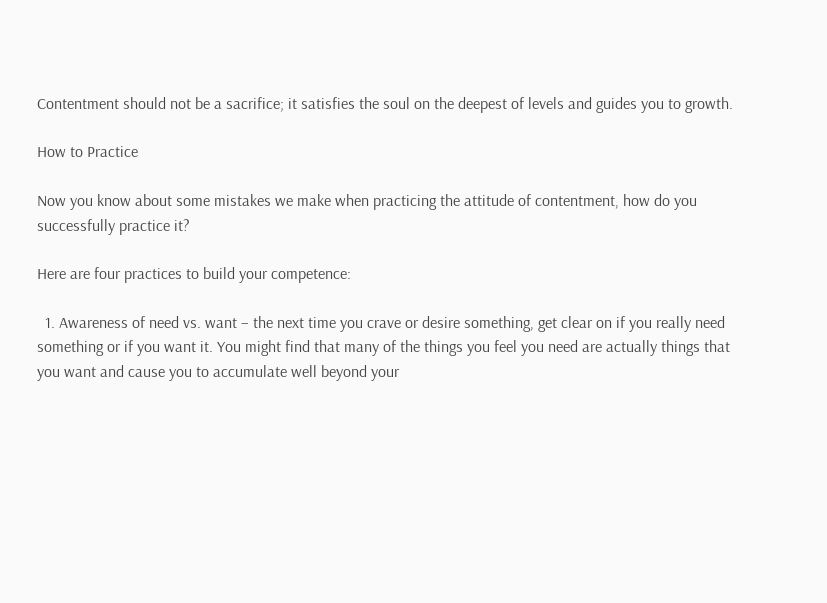Contentment should not be a sacrifice; it satisfies the soul on the deepest of levels and guides you to growth.

How to Practice

Now you know about some mistakes we make when practicing the attitude of contentment, how do you successfully practice it?

Here are four practices to build your competence:

  1. Awareness of need vs. want – the next time you crave or desire something, get clear on if you really need something or if you want it. You might find that many of the things you feel you need are actually things that you want and cause you to accumulate well beyond your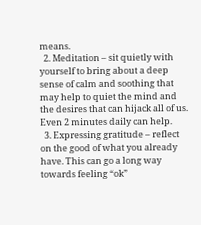means.
  2. Meditation – sit quietly with yourself to bring about a deep sense of calm and soothing that may help to quiet the mind and the desires that can hijack all of us. Even 2 minutes daily can help.
  3. Expressing gratitude – reflect on the good of what you already have. This can go a long way towards feeling “ok”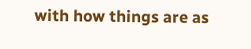with how things are as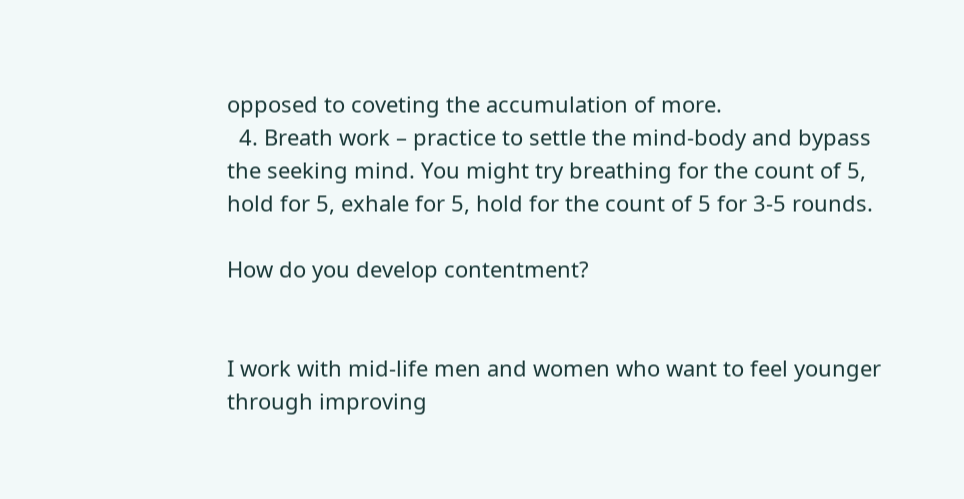opposed to coveting the accumulation of more.
  4. Breath work – practice to settle the mind-body and bypass the seeking mind. You might try breathing for the count of 5, hold for 5, exhale for 5, hold for the count of 5 for 3-5 rounds.

How do you develop contentment?


I work with mid-life men and women who want to feel younger through improving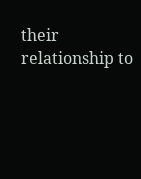their relationship to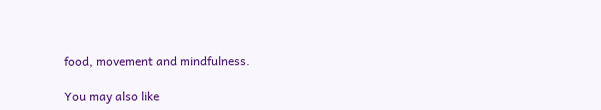food, movement and mindfulness.

You may also like